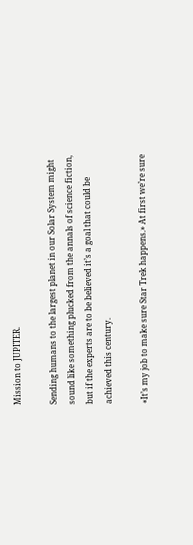Mission to JUPITER.

Sending humans to the largest planet in our Solar System might sound like something plucked from the annals of science fiction, but if the experts are to be believed it’s a goal that could be achieved this century.

«It’s my job to make sure Star Trek happens.» At first we’re sure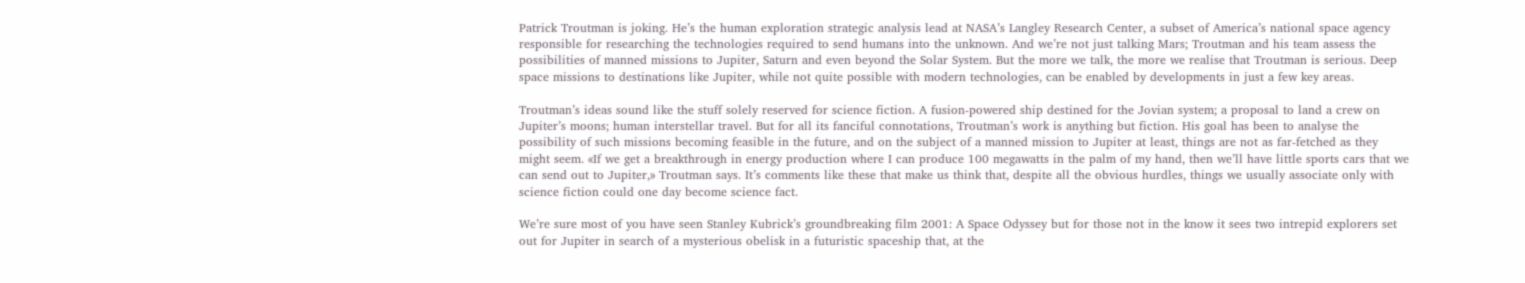Patrick Troutman is joking. He’s the human exploration strategic analysis lead at NASA’s Langley Research Center, a subset of America’s national space agency responsible for researching the technologies required to send humans into the unknown. And we’re not just talking Mars; Troutman and his team assess the possibilities of manned missions to Jupiter, Saturn and even beyond the Solar System. But the more we talk, the more we realise that Troutman is serious. Deep space missions to destinations like Jupiter, while not quite possible with modern technologies, can be enabled by developments in just a few key areas.

Troutman’s ideas sound like the stuff solely reserved for science fiction. A fusion-powered ship destined for the Jovian system; a proposal to land a crew on Jupiter’s moons; human interstellar travel. But for all its fanciful connotations, Troutman’s work is anything but fiction. His goal has been to analyse the possibility of such missions becoming feasible in the future, and on the subject of a manned mission to Jupiter at least, things are not as far-fetched as they might seem. «If we get a breakthrough in energy production where I can produce 100 megawatts in the palm of my hand, then we’ll have little sports cars that we can send out to Jupiter,» Troutman says. It’s comments like these that make us think that, despite all the obvious hurdles, things we usually associate only with science fiction could one day become science fact.

We’re sure most of you have seen Stanley Kubrick’s groundbreaking film 2001: A Space Odyssey but for those not in the know it sees two intrepid explorers set out for Jupiter in search of a mysterious obelisk in a futuristic spaceship that, at the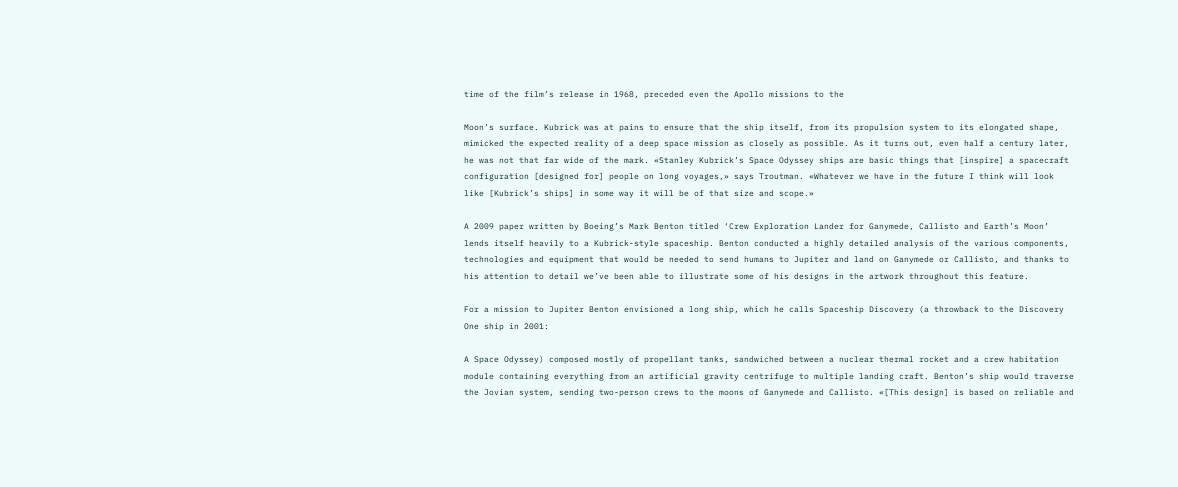time of the film’s release in 1968, preceded even the Apollo missions to the

Moon’s surface. Kubrick was at pains to ensure that the ship itself, from its propulsion system to its elongated shape, mimicked the expected reality of a deep space mission as closely as possible. As it turns out, even half a century later, he was not that far wide of the mark. «Stanley Kubrick’s Space Odyssey ships are basic things that [inspire] a spacecraft configuration [designed for] people on long voyages,» says Troutman. «Whatever we have in the future I think will look like [Kubrick’s ships] in some way it will be of that size and scope.»

A 2009 paper written by Boeing’s Mark Benton titled ‘Crew Exploration Lander for Ganymede, Callisto and Earth’s Moon’ lends itself heavily to a Kubrick-style spaceship. Benton conducted a highly detailed analysis of the various components, technologies and equipment that would be needed to send humans to Jupiter and land on Ganymede or Callisto, and thanks to his attention to detail we’ve been able to illustrate some of his designs in the artwork throughout this feature.

For a mission to Jupiter Benton envisioned a long ship, which he calls Spaceship Discovery (a throwback to the Discovery One ship in 2001:

A Space Odyssey) composed mostly of propellant tanks, sandwiched between a nuclear thermal rocket and a crew habitation module containing everything from an artificial gravity centrifuge to multiple landing craft. Benton’s ship would traverse the Jovian system, sending two-person crews to the moons of Ganymede and Callisto. «[This design] is based on reliable and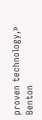proven technology,» Benton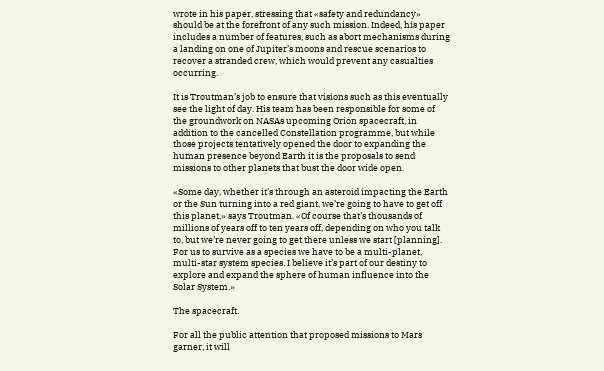wrote in his paper, stressing that «safety and redundancy» should be at the forefront of any such mission. Indeed, his paper includes a number of features, such as abort mechanisms during a landing on one of Jupiter’s moons and rescue scenarios to recover a stranded crew, which would prevent any casualties occurring.

It is Troutman’s job to ensure that visions such as this eventually see the light of day. His team has been responsible for some of the groundwork on NASAs upcoming Orion spacecraft, in addition to the cancelled Constellation programme, but while those projects tentatively opened the door to expanding the human presence beyond Earth it is the proposals to send missions to other planets that bust the door wide open.

«Some day, whether it’s through an asteroid impacting the Earth or the Sun turning into a red giant, we’re going to have to get off this planet,» says Troutman. «Of course that’s thousands of millions of years off to ten years off, depending on who you talk to, but we’re never going to get there unless we start [planning]. For us to survive as a species we have to be a multi-planet, multi-star system species. I believe it’s part of our destiny to explore and expand the sphere of human influence into the Solar System.»

The spacecraft.

For all the public attention that proposed missions to Mars garner, it will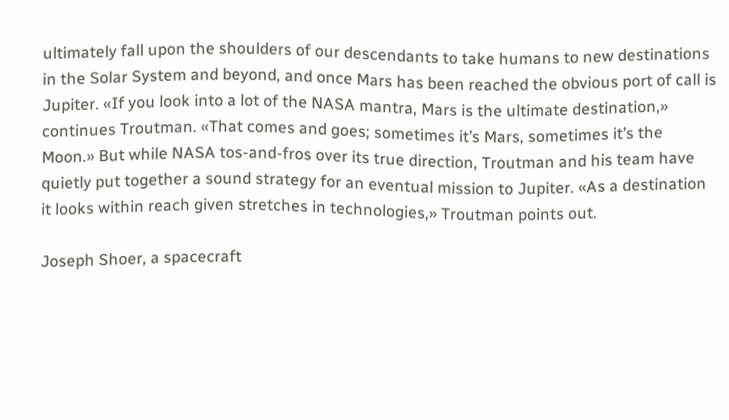ultimately fall upon the shoulders of our descendants to take humans to new destinations in the Solar System and beyond, and once Mars has been reached the obvious port of call is Jupiter. «If you look into a lot of the NASA mantra, Mars is the ultimate destination,» continues Troutman. «That comes and goes; sometimes it’s Mars, sometimes it’s the Moon.» But while NASA tos-and-fros over its true direction, Troutman and his team have quietly put together a sound strategy for an eventual mission to Jupiter. «As a destination it looks within reach given stretches in technologies,» Troutman points out.

Joseph Shoer, a spacecraft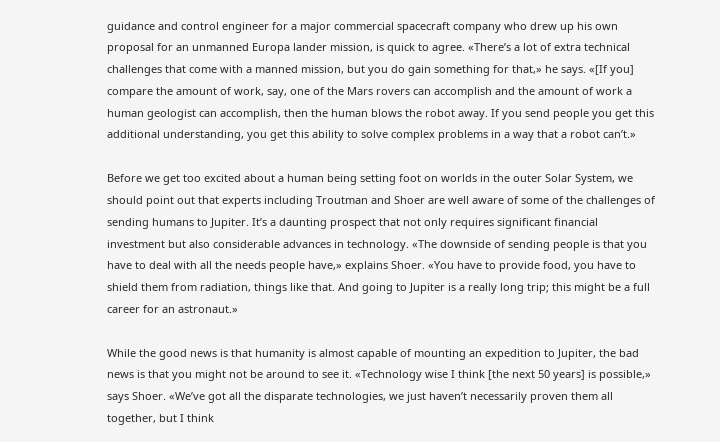guidance and control engineer for a major commercial spacecraft company who drew up his own proposal for an unmanned Europa lander mission, is quick to agree. «There’s a lot of extra technical challenges that come with a manned mission, but you do gain something for that,» he says. «[If you] compare the amount of work, say, one of the Mars rovers can accomplish and the amount of work a human geologist can accomplish, then the human blows the robot away. If you send people you get this additional understanding, you get this ability to solve complex problems in a way that a robot can’t.»

Before we get too excited about a human being setting foot on worlds in the outer Solar System, we should point out that experts including Troutman and Shoer are well aware of some of the challenges of sending humans to Jupiter. It’s a daunting prospect that not only requires significant financial investment but also considerable advances in technology. «The downside of sending people is that you have to deal with all the needs people have,» explains Shoer. «You have to provide food, you have to shield them from radiation, things like that. And going to Jupiter is a really long trip; this might be a full career for an astronaut.»

While the good news is that humanity is almost capable of mounting an expedition to Jupiter, the bad news is that you might not be around to see it. «Technology wise I think [the next 50 years] is possible,» says Shoer. «We’ve got all the disparate technologies, we just haven’t necessarily proven them all together, but I think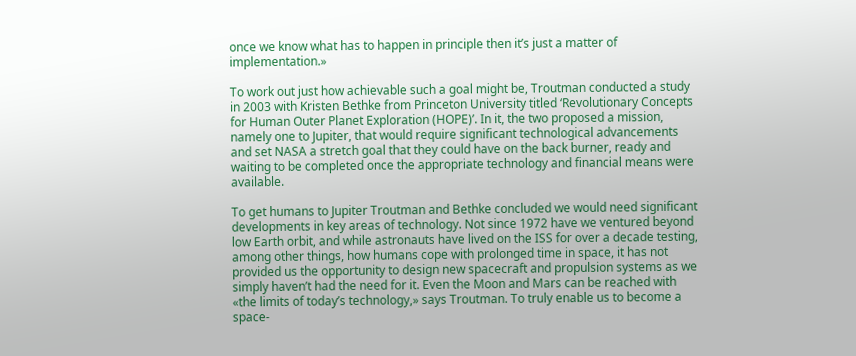once we know what has to happen in principle then it’s just a matter of implementation.»

To work out just how achievable such a goal might be, Troutman conducted a study in 2003 with Kristen Bethke from Princeton University titled ‘Revolutionary Concepts for Human Outer Planet Exploration (HOPE)’. In it, the two proposed a mission, namely one to Jupiter, that would require significant technological advancements and set NASA a stretch goal that they could have on the back burner, ready and waiting to be completed once the appropriate technology and financial means were available.

To get humans to Jupiter Troutman and Bethke concluded we would need significant developments in key areas of technology. Not since 1972 have we ventured beyond low Earth orbit, and while astronauts have lived on the ISS for over a decade testing, among other things, how humans cope with prolonged time in space, it has not provided us the opportunity to design new spacecraft and propulsion systems as we simply haven’t had the need for it. Even the Moon and Mars can be reached with «the limits of today’s technology,» says Troutman. To truly enable us to become a space-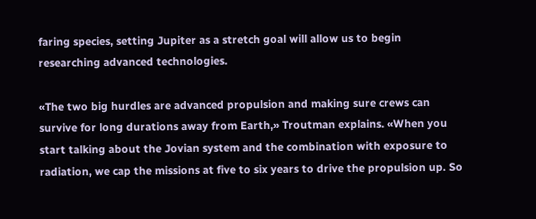faring species, setting Jupiter as a stretch goal will allow us to begin researching advanced technologies.

«The two big hurdles are advanced propulsion and making sure crews can survive for long durations away from Earth,» Troutman explains. «When you start talking about the Jovian system and the combination with exposure to radiation, we cap the missions at five to six years to drive the propulsion up. So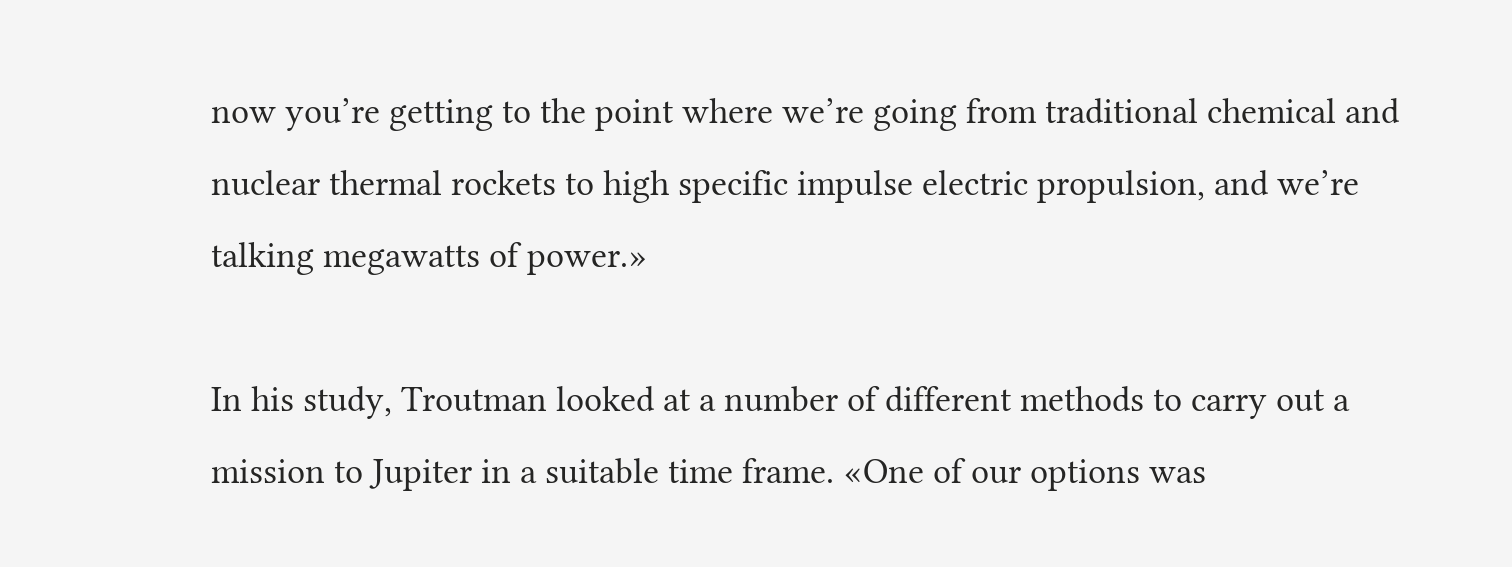now you’re getting to the point where we’re going from traditional chemical and nuclear thermal rockets to high specific impulse electric propulsion, and we’re talking megawatts of power.»

In his study, Troutman looked at a number of different methods to carry out a mission to Jupiter in a suitable time frame. «One of our options was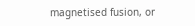magnetised fusion, or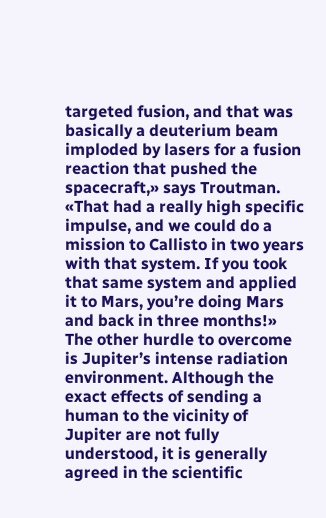targeted fusion, and that was basically a deuterium beam imploded by lasers for a fusion reaction that pushed the spacecraft,» says Troutman. «That had a really high specific impulse, and we could do a mission to Callisto in two years with that system. If you took that same system and applied it to Mars, you’re doing Mars and back in three months!» The other hurdle to overcome is Jupiter’s intense radiation environment. Although the exact effects of sending a human to the vicinity of Jupiter are not fully understood, it is generally agreed in the scientific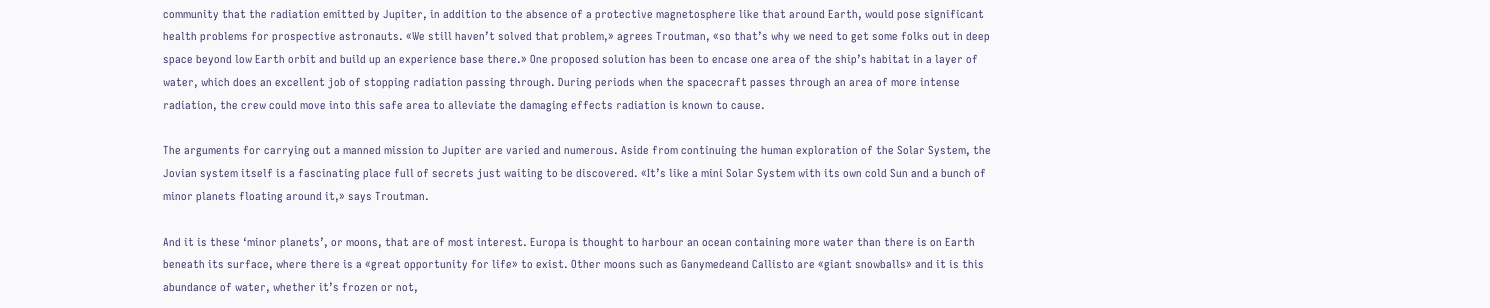community that the radiation emitted by Jupiter, in addition to the absence of a protective magnetosphere like that around Earth, would pose significant health problems for prospective astronauts. «We still haven’t solved that problem,» agrees Troutman, «so that’s why we need to get some folks out in deep space beyond low Earth orbit and build up an experience base there.» One proposed solution has been to encase one area of the ship’s habitat in a layer of water, which does an excellent job of stopping radiation passing through. During periods when the spacecraft passes through an area of more intense radiation, the crew could move into this safe area to alleviate the damaging effects radiation is known to cause.

The arguments for carrying out a manned mission to Jupiter are varied and numerous. Aside from continuing the human exploration of the Solar System, the Jovian system itself is a fascinating place full of secrets just waiting to be discovered. «It’s like a mini Solar System with its own cold Sun and a bunch of minor planets floating around it,» says Troutman.

And it is these ‘minor planets’, or moons, that are of most interest. Europa is thought to harbour an ocean containing more water than there is on Earth beneath its surface, where there is a «great opportunity for life» to exist. Other moons such as Ganymedeand Callisto are «giant snowballs» and it is this abundance of water, whether it’s frozen or not,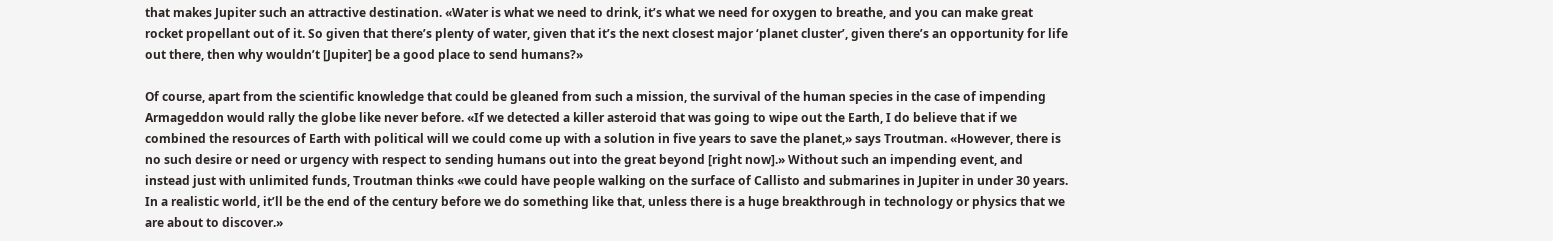that makes Jupiter such an attractive destination. «Water is what we need to drink, it’s what we need for oxygen to breathe, and you can make great rocket propellant out of it. So given that there’s plenty of water, given that it’s the next closest major ‘planet cluster’, given there’s an opportunity for life out there, then why wouldn’t [Jupiter] be a good place to send humans?»

Of course, apart from the scientific knowledge that could be gleaned from such a mission, the survival of the human species in the case of impending Armageddon would rally the globe like never before. «If we detected a killer asteroid that was going to wipe out the Earth, I do believe that if we combined the resources of Earth with political will we could come up with a solution in five years to save the planet,» says Troutman. «However, there is no such desire or need or urgency with respect to sending humans out into the great beyond [right now].» Without such an impending event, and instead just with unlimited funds, Troutman thinks «we could have people walking on the surface of Callisto and submarines in Jupiter in under 30 years. In a realistic world, it’ll be the end of the century before we do something like that, unless there is a huge breakthrough in technology or physics that we are about to discover.»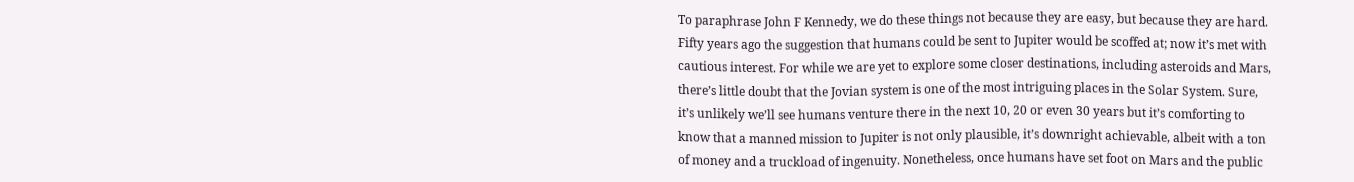To paraphrase John F Kennedy, we do these things not because they are easy, but because they are hard. Fifty years ago the suggestion that humans could be sent to Jupiter would be scoffed at; now it’s met with cautious interest. For while we are yet to explore some closer destinations, including asteroids and Mars, there’s little doubt that the Jovian system is one of the most intriguing places in the Solar System. Sure, it’s unlikely we’ll see humans venture there in the next 10, 20 or even 30 years but it’s comforting to know that a manned mission to Jupiter is not only plausible, it’s downright achievable, albeit with a ton of money and a truckload of ingenuity. Nonetheless, once humans have set foot on Mars and the public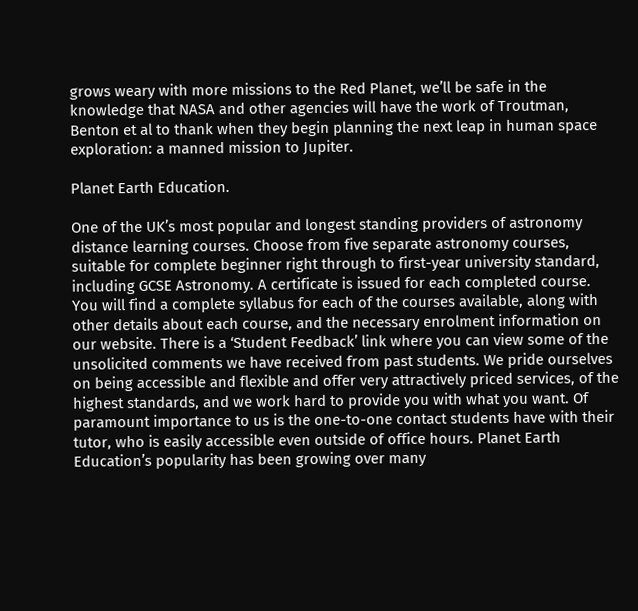grows weary with more missions to the Red Planet, we’ll be safe in the knowledge that NASA and other agencies will have the work of Troutman, Benton et al to thank when they begin planning the next leap in human space exploration: a manned mission to Jupiter.

Planet Earth Education.

One of the UK’s most popular and longest standing providers of astronomy distance learning courses. Choose from five separate astronomy courses, suitable for complete beginner right through to first-year university standard, including GCSE Astronomy. A certificate is issued for each completed course. You will find a complete syllabus for each of the courses available, along with other details about each course, and the necessary enrolment information on our website. There is a ‘Student Feedback’ link where you can view some of the unsolicited comments we have received from past students. We pride ourselves on being accessible and flexible and offer very attractively priced services, of the highest standards, and we work hard to provide you with what you want. Of paramount importance to us is the one-to-one contact students have with their tutor, who is easily accessible even outside of office hours. Planet Earth Education’s popularity has been growing over many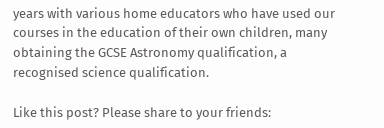years with various home educators who have used our courses in the education of their own children, many obtaining the GCSE Astronomy qualification, a recognised science qualification.

Like this post? Please share to your friends: